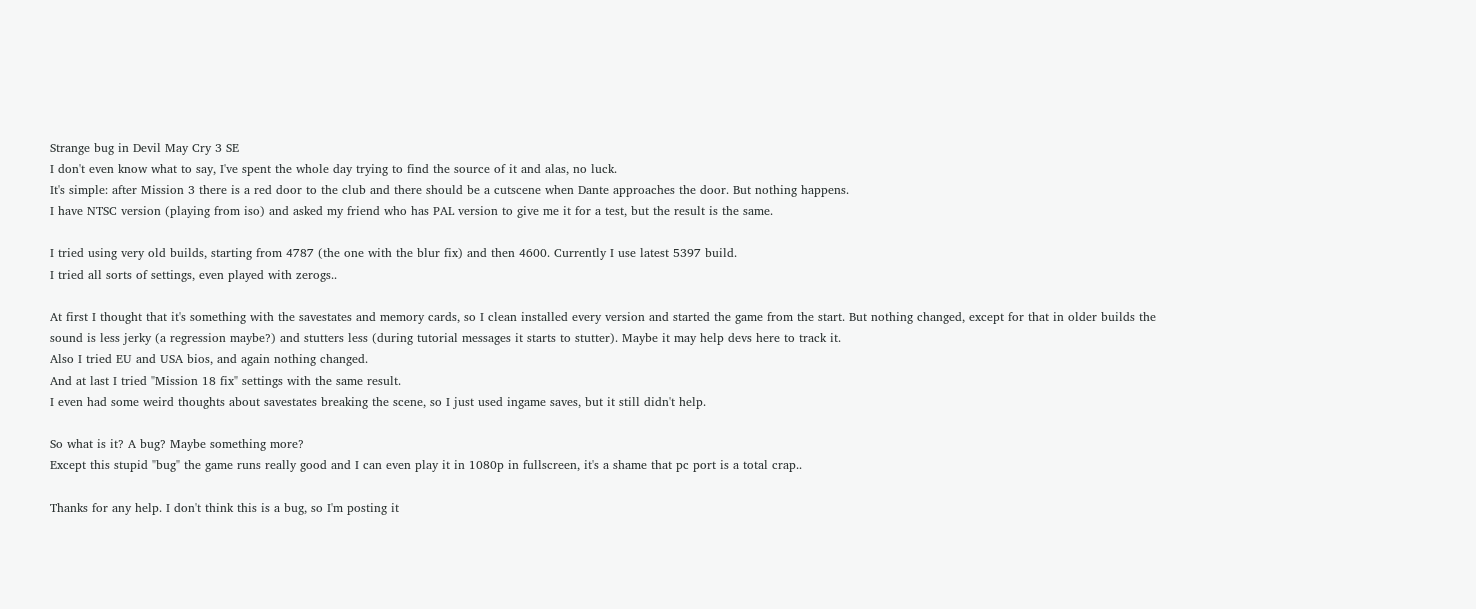Strange bug in Devil May Cry 3 SE
I don't even know what to say, I've spent the whole day trying to find the source of it and alas, no luck.
It's simple: after Mission 3 there is a red door to the club and there should be a cutscene when Dante approaches the door. But nothing happens.
I have NTSC version (playing from iso) and asked my friend who has PAL version to give me it for a test, but the result is the same.

I tried using very old builds, starting from 4787 (the one with the blur fix) and then 4600. Currently I use latest 5397 build.
I tried all sorts of settings, even played with zerogs..

At first I thought that it's something with the savestates and memory cards, so I clean installed every version and started the game from the start. But nothing changed, except for that in older builds the sound is less jerky (a regression maybe?) and stutters less (during tutorial messages it starts to stutter). Maybe it may help devs here to track it.
Also I tried EU and USA bios, and again nothing changed.
And at last I tried "Mission 18 fix" settings with the same result.
I even had some weird thoughts about savestates breaking the scene, so I just used ingame saves, but it still didn't help.

So what is it? A bug? Maybe something more?
Except this stupid "bug" the game runs really good and I can even play it in 1080p in fullscreen, it's a shame that pc port is a total crap..

Thanks for any help. I don't think this is a bug, so I'm posting it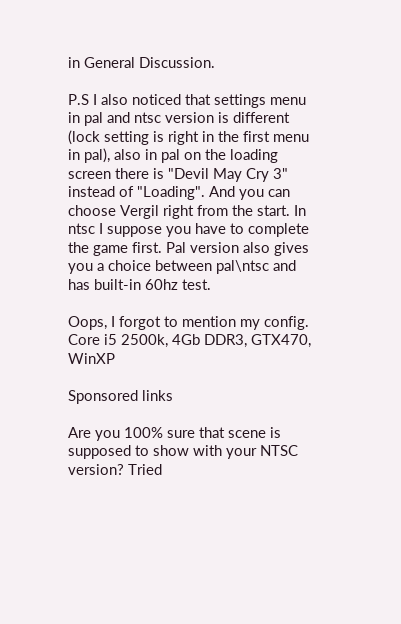in General Discussion.

P.S I also noticed that settings menu in pal and ntsc version is different (lock setting is right in the first menu in pal), also in pal on the loading screen there is "Devil May Cry 3" instead of "Loading". And you can choose Vergil right from the start. In ntsc I suppose you have to complete the game first. Pal version also gives you a choice between pal\ntsc and has built-in 60hz test.

Oops, I forgot to mention my config.
Core i5 2500k, 4Gb DDR3, GTX470, WinXP

Sponsored links

Are you 100% sure that scene is supposed to show with your NTSC version? Tried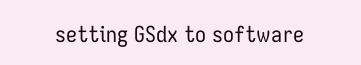setting GSdx to software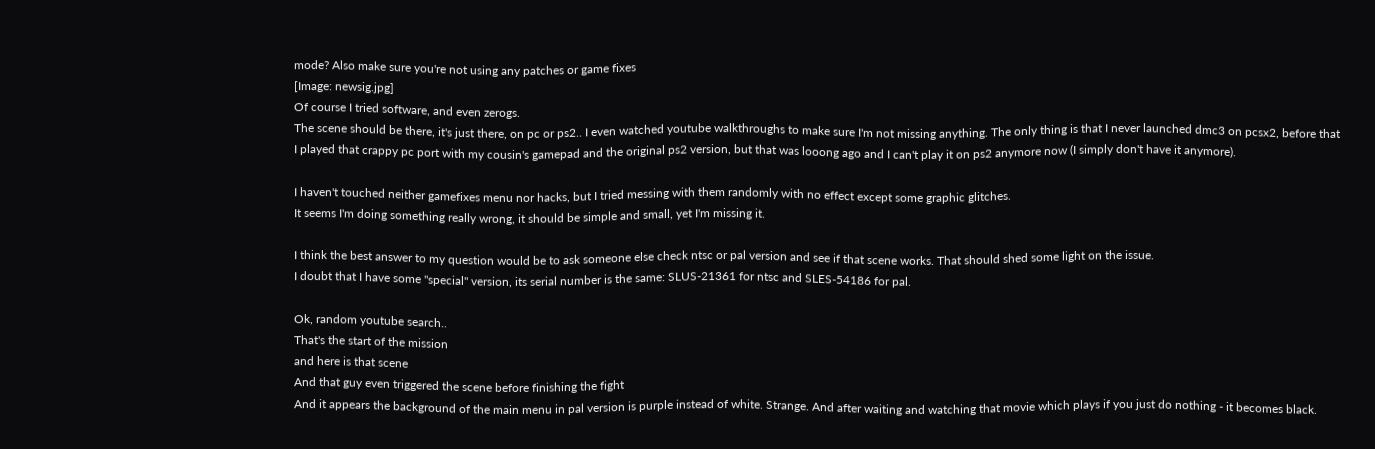mode? Also make sure you're not using any patches or game fixes
[Image: newsig.jpg]
Of course I tried software, and even zerogs.
The scene should be there, it's just there, on pc or ps2.. I even watched youtube walkthroughs to make sure I'm not missing anything. The only thing is that I never launched dmc3 on pcsx2, before that I played that crappy pc port with my cousin's gamepad and the original ps2 version, but that was looong ago and I can't play it on ps2 anymore now (I simply don't have it anymore).

I haven't touched neither gamefixes menu nor hacks, but I tried messing with them randomly with no effect except some graphic glitches.
It seems I'm doing something really wrong, it should be simple and small, yet I'm missing it.

I think the best answer to my question would be to ask someone else check ntsc or pal version and see if that scene works. That should shed some light on the issue.
I doubt that I have some "special" version, its serial number is the same: SLUS-21361 for ntsc and SLES-54186 for pal.

Ok, random youtube search..
That's the start of the mission
and here is that scene
And that guy even triggered the scene before finishing the fight
And it appears the background of the main menu in pal version is purple instead of white. Strange. And after waiting and watching that movie which plays if you just do nothing - it becomes black.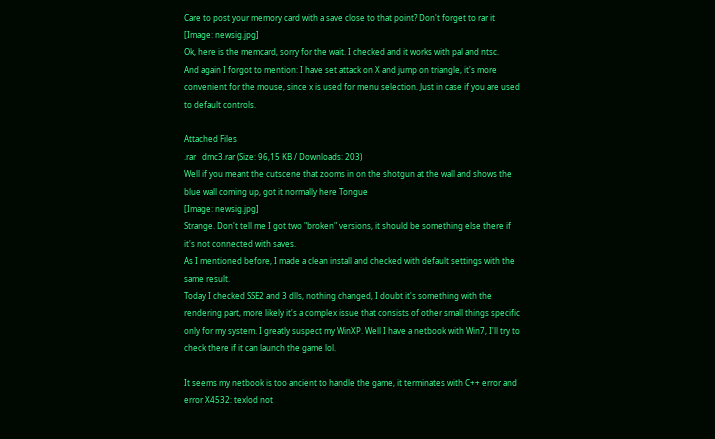Care to post your memory card with a save close to that point? Don't forget to rar it
[Image: newsig.jpg]
Ok, here is the memcard, sorry for the wait. I checked and it works with pal and ntsc.
And again I forgot to mention: I have set attack on X and jump on triangle, it's more convenient for the mouse, since x is used for menu selection. Just in case if you are used to default controls.

Attached Files
.rar   dmc3.rar (Size: 96,15 KB / Downloads: 203)
Well if you meant the cutscene that zooms in on the shotgun at the wall and shows the blue wall coming up, got it normally here Tongue
[Image: newsig.jpg]
Strange. Don't tell me I got two "broken" versions, it should be something else there if it's not connected with saves.
As I mentioned before, I made a clean install and checked with default settings with the same result.
Today I checked SSE2 and 3 dlls, nothing changed, I doubt it's something with the rendering part, more likely it's a complex issue that consists of other small things specific only for my system. I greatly suspect my WinXP. Well I have a netbook with Win7, I'll try to check there if it can launch the game lol.

It seems my netbook is too ancient to handle the game, it terminates with C++ error and error X4532: texlod not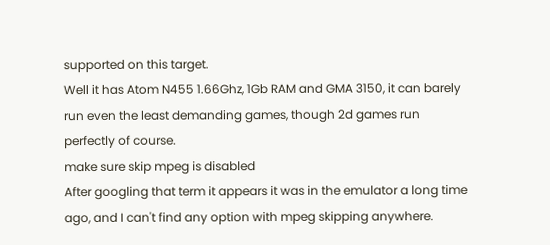supported on this target.
Well it has Atom N455 1.66Ghz, 1Gb RAM and GMA 3150, it can barely run even the least demanding games, though 2d games run perfectly of course.
make sure skip mpeg is disabled
After googling that term it appears it was in the emulator a long time ago, and I can't find any option with mpeg skipping anywhere.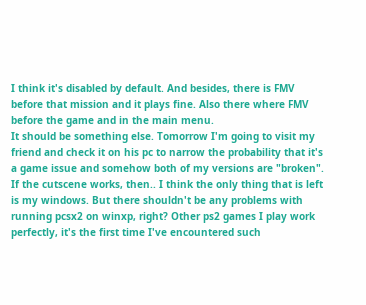I think it's disabled by default. And besides, there is FMV before that mission and it plays fine. Also there where FMV before the game and in the main menu.
It should be something else. Tomorrow I'm going to visit my friend and check it on his pc to narrow the probability that it's a game issue and somehow both of my versions are "broken". If the cutscene works, then.. I think the only thing that is left is my windows. But there shouldn't be any problems with running pcsx2 on winxp, right? Other ps2 games I play work perfectly, it's the first time I've encountered such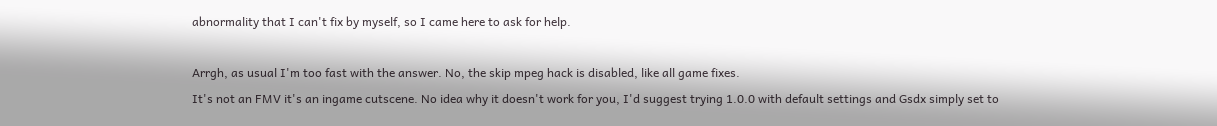abnormality that I can't fix by myself, so I came here to ask for help.

Arrgh, as usual I'm too fast with the answer. No, the skip mpeg hack is disabled, like all game fixes.
It's not an FMV it's an ingame cutscene. No idea why it doesn't work for you, I'd suggest trying 1.0.0 with default settings and Gsdx simply set to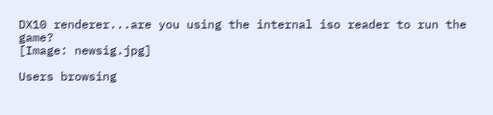DX10 renderer...are you using the internal iso reader to run the game?
[Image: newsig.jpg]

Users browsing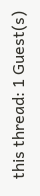this thread: 1 Guest(s)